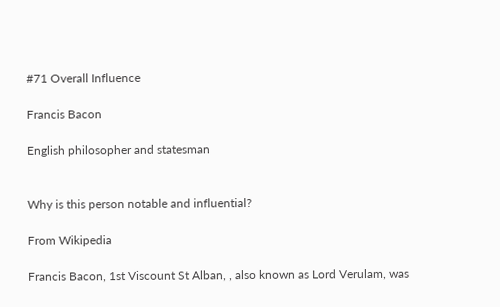#71 Overall Influence

Francis Bacon

English philosopher and statesman


Why is this person notable and influential?

From Wikipedia

Francis Bacon, 1st Viscount St Alban, , also known as Lord Verulam, was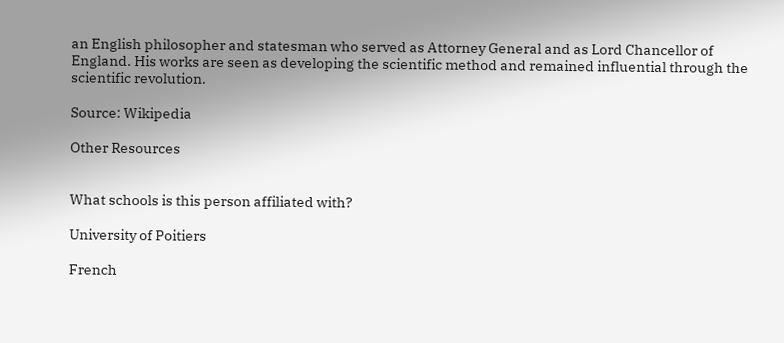an English philosopher and statesman who served as Attorney General and as Lord Chancellor of England. His works are seen as developing the scientific method and remained influential through the scientific revolution.

Source: Wikipedia

Other Resources


What schools is this person affiliated with?

University of Poitiers

French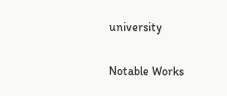university

Notable Works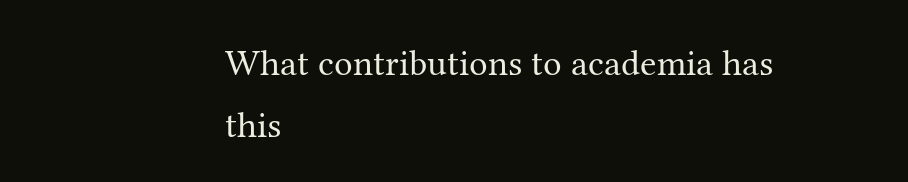What contributions to academia has this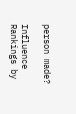person made?

Influence Rankings by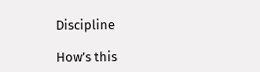Discipline

How’s this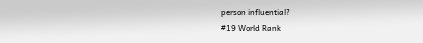person influential?
#19 World Rank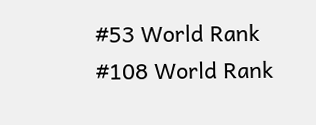#53 World Rank
#108 World Rank